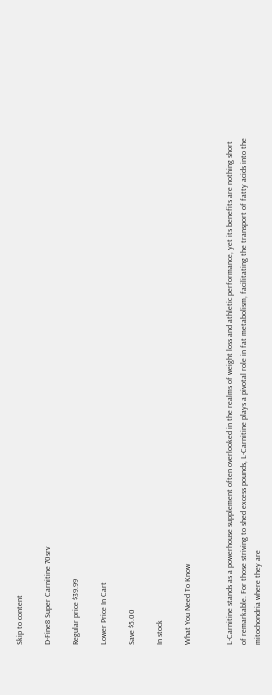Skip to content

D-Fine8 Super Carnitine 70srv

Regular price $39.99

Lower Price In Cart

Save $5.00

In stock

What You Need To Know


L-Carnitine stands as a powerhouse supplement often overlooked in the realms of weight loss and athletic performance, yet its benefits are nothing short of remarkable. For those striving to shed excess pounds, L-Carnitine plays a pivotal role in fat metabolism, facilitating the transport of fatty acids into the mitochondria where they are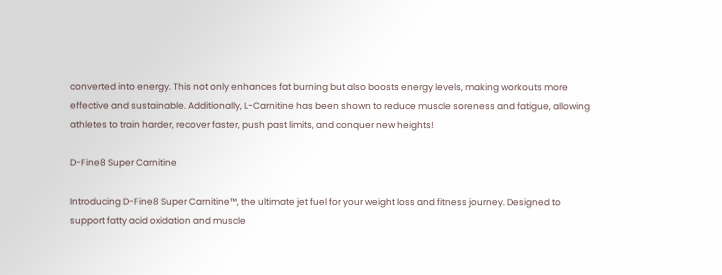converted into energy. This not only enhances fat burning but also boosts energy levels, making workouts more effective and sustainable. Additionally, L-Carnitine has been shown to reduce muscle soreness and fatigue, allowing athletes to train harder, recover faster, push past limits, and conquer new heights!

D-Fine8 Super Carnitine

Introducing D-Fine8 Super Carnitine™, the ultimate jet fuel for your weight loss and fitness journey. Designed to support fatty acid oxidation and muscle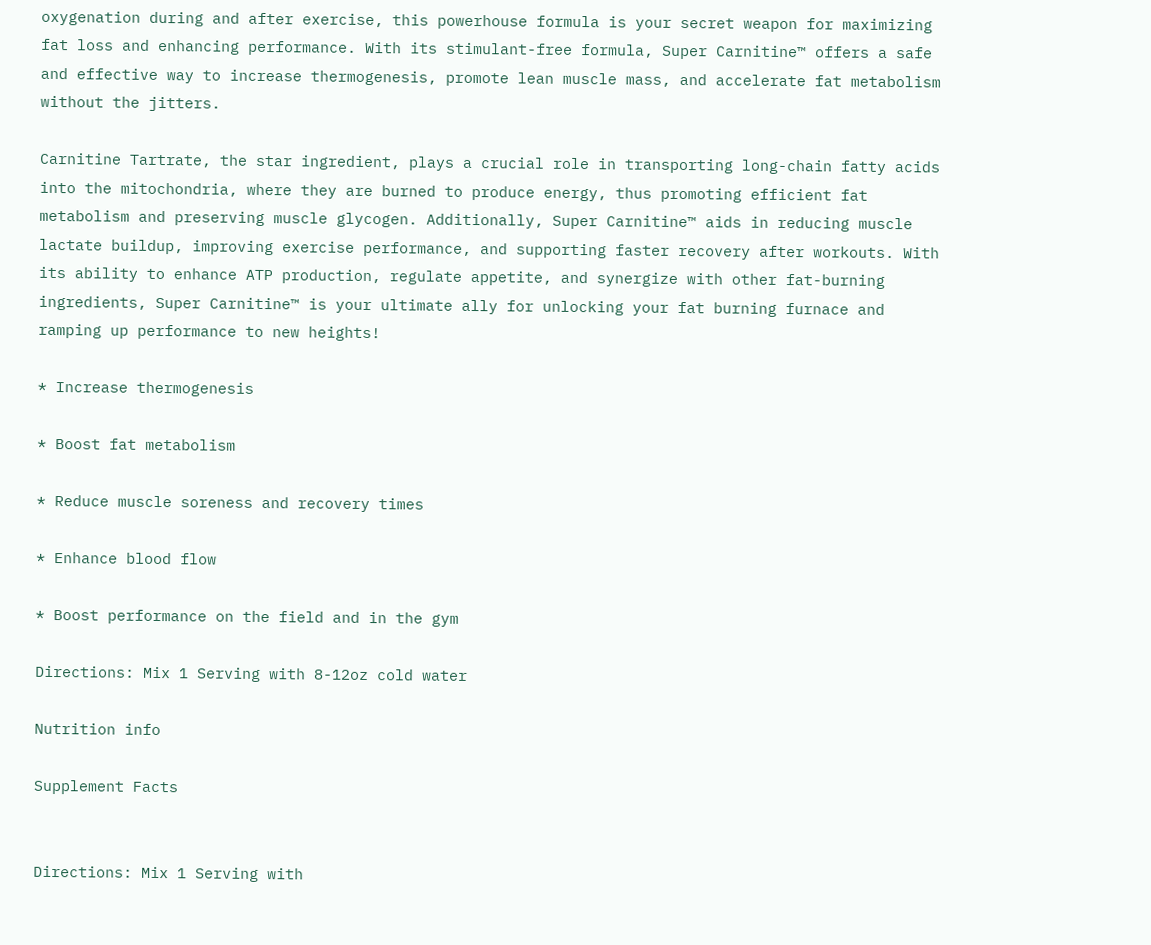oxygenation during and after exercise, this powerhouse formula is your secret weapon for maximizing fat loss and enhancing performance. With its stimulant-free formula, Super Carnitine™ offers a safe and effective way to increase thermogenesis, promote lean muscle mass, and accelerate fat metabolism without the jitters.

Carnitine Tartrate, the star ingredient, plays a crucial role in transporting long-chain fatty acids into the mitochondria, where they are burned to produce energy, thus promoting efficient fat metabolism and preserving muscle glycogen. Additionally, Super Carnitine™ aids in reducing muscle lactate buildup, improving exercise performance, and supporting faster recovery after workouts. With its ability to enhance ATP production, regulate appetite, and synergize with other fat-burning ingredients, Super Carnitine™ is your ultimate ally for unlocking your fat burning furnace and ramping up performance to new heights!

* Increase thermogenesis

* Boost fat metabolism

* Reduce muscle soreness and recovery times

* Enhance blood flow

* Boost performance on the field and in the gym

Directions: Mix 1 Serving with 8-12oz cold water

Nutrition info

Supplement Facts


Directions: Mix 1 Serving with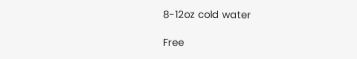8-12oz cold water

Free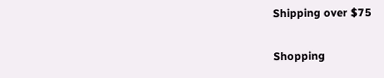Shipping over $75

Shopping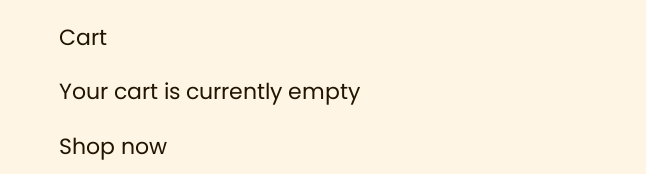Cart

Your cart is currently empty

Shop now